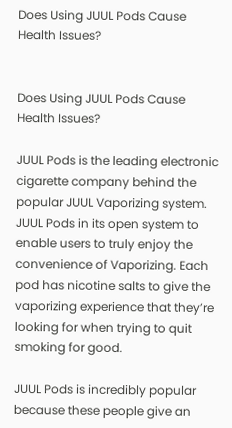Does Using JUUL Pods Cause Health Issues?


Does Using JUUL Pods Cause Health Issues?

JUUL Pods is the leading electronic cigarette company behind the popular JUUL Vaporizing system. JUUL Pods in its open system to enable users to truly enjoy the convenience of Vaporizing. Each pod has nicotine salts to give the vaporizing experience that they’re looking for when trying to quit smoking for good.

JUUL Pods is incredibly popular because these people give an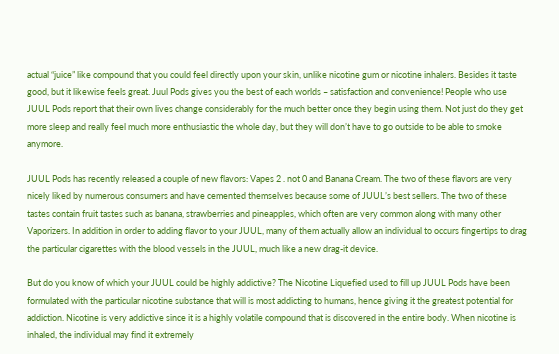actual “juice” like compound that you could feel directly upon your skin, unlike nicotine gum or nicotine inhalers. Besides it taste good, but it likewise feels great. Juul Pods gives you the best of each worlds – satisfaction and convenience! People who use JUUL Pods report that their own lives change considerably for the much better once they begin using them. Not just do they get more sleep and really feel much more enthusiastic the whole day, but they will don’t have to go outside to be able to smoke anymore.

JUUL Pods has recently released a couple of new flavors: Vapes 2 . not 0 and Banana Cream. The two of these flavors are very nicely liked by numerous consumers and have cemented themselves because some of JUUL’s best sellers. The two of these tastes contain fruit tastes such as banana, strawberries and pineapples, which often are very common along with many other Vaporizers. In addition in order to adding flavor to your JUUL, many of them actually allow an individual to occurs fingertips to drag the particular cigarettes with the blood vessels in the JUUL, much like a new drag-it device.

But do you know of which your JUUL could be highly addictive? The Nicotine Liquefied used to fill up JUUL Pods have been formulated with the particular nicotine substance that will is most addicting to humans, hence giving it the greatest potential for addiction. Nicotine is very addictive since it is a highly volatile compound that is discovered in the entire body. When nicotine is inhaled, the individual may find it extremely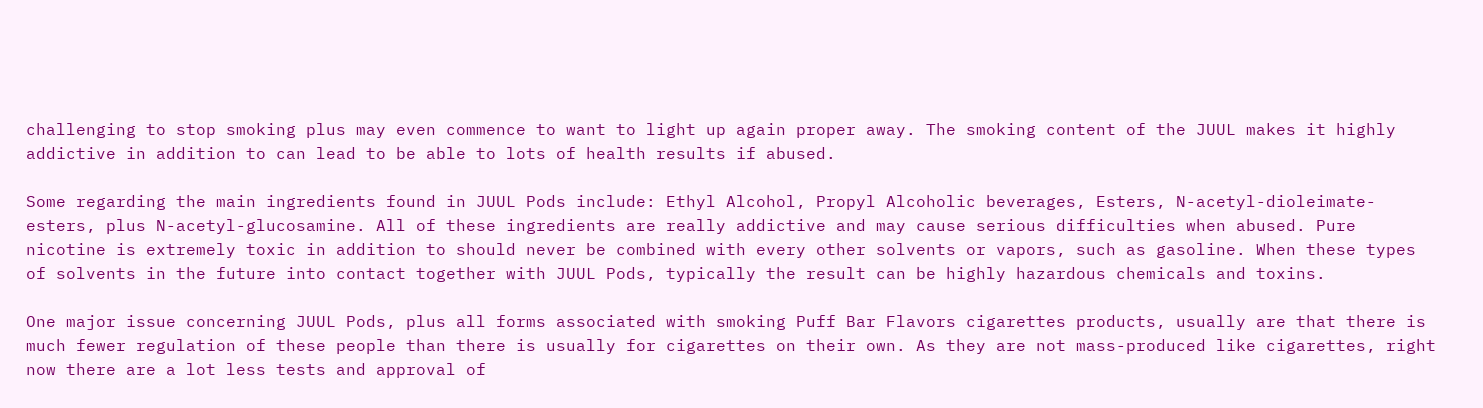challenging to stop smoking plus may even commence to want to light up again proper away. The smoking content of the JUUL makes it highly addictive in addition to can lead to be able to lots of health results if abused.

Some regarding the main ingredients found in JUUL Pods include: Ethyl Alcohol, Propyl Alcoholic beverages, Esters, N-acetyl-dioleimate-esters, plus N-acetyl-glucosamine. All of these ingredients are really addictive and may cause serious difficulties when abused. Pure nicotine is extremely toxic in addition to should never be combined with every other solvents or vapors, such as gasoline. When these types of solvents in the future into contact together with JUUL Pods, typically the result can be highly hazardous chemicals and toxins.

One major issue concerning JUUL Pods, plus all forms associated with smoking Puff Bar Flavors cigarettes products, usually are that there is much fewer regulation of these people than there is usually for cigarettes on their own. As they are not mass-produced like cigarettes, right now there are a lot less tests and approval of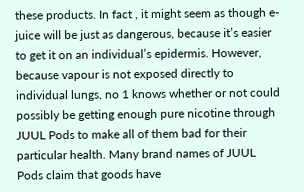these products. In fact , it might seem as though e-juice will be just as dangerous, because it’s easier to get it on an individual’s epidermis. However, because vapour is not exposed directly to individual lungs, no 1 knows whether or not could possibly be getting enough pure nicotine through JUUL Pods to make all of them bad for their particular health. Many brand names of JUUL Pods claim that goods have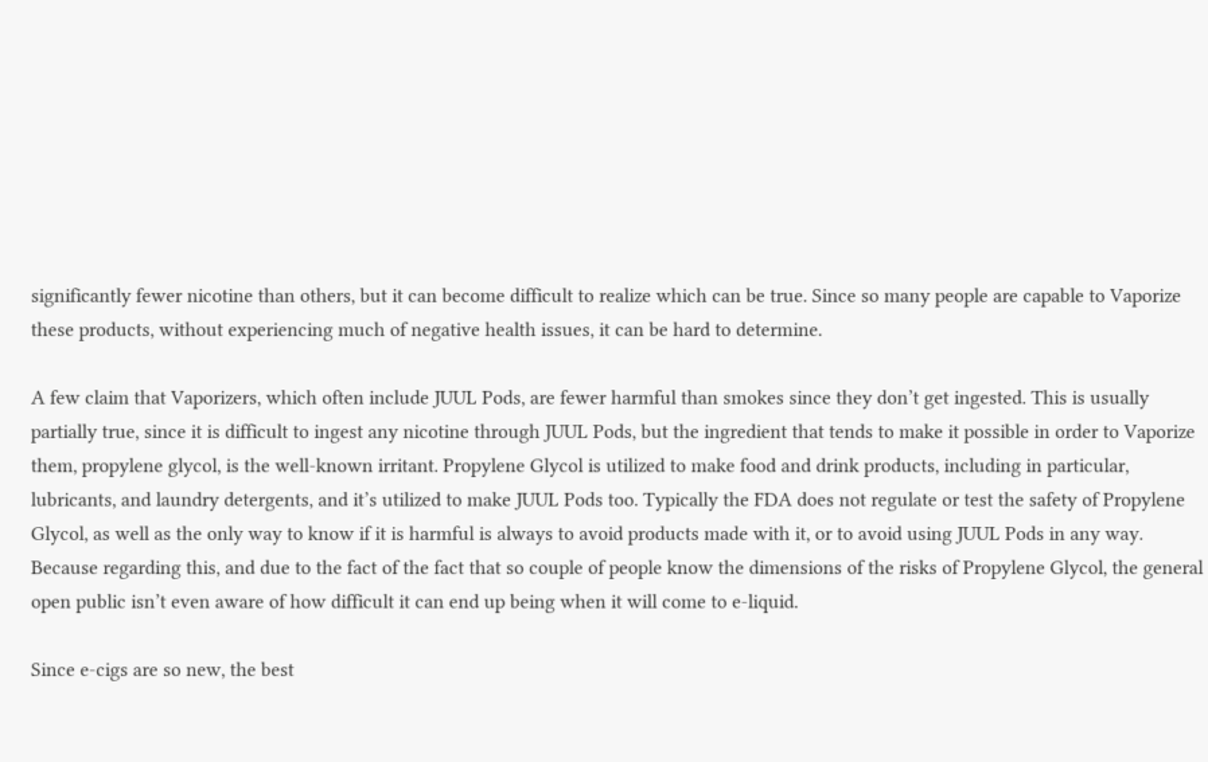significantly fewer nicotine than others, but it can become difficult to realize which can be true. Since so many people are capable to Vaporize these products, without experiencing much of negative health issues, it can be hard to determine.

A few claim that Vaporizers, which often include JUUL Pods, are fewer harmful than smokes since they don’t get ingested. This is usually partially true, since it is difficult to ingest any nicotine through JUUL Pods, but the ingredient that tends to make it possible in order to Vaporize them, propylene glycol, is the well-known irritant. Propylene Glycol is utilized to make food and drink products, including in particular, lubricants, and laundry detergents, and it’s utilized to make JUUL Pods too. Typically the FDA does not regulate or test the safety of Propylene Glycol, as well as the only way to know if it is harmful is always to avoid products made with it, or to avoid using JUUL Pods in any way. Because regarding this, and due to the fact of the fact that so couple of people know the dimensions of the risks of Propylene Glycol, the general open public isn’t even aware of how difficult it can end up being when it will come to e-liquid.

Since e-cigs are so new, the best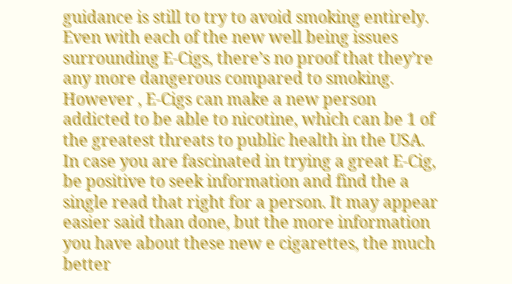guidance is still to try to avoid smoking entirely. Even with each of the new well being issues surrounding E-Cigs, there’s no proof that they’re any more dangerous compared to smoking. However , E-Cigs can make a new person addicted to be able to nicotine, which can be 1 of the greatest threats to public health in the USA. In case you are fascinated in trying a great E-Cig, be positive to seek information and find the a single read that right for a person. It may appear easier said than done, but the more information you have about these new e cigarettes, the much better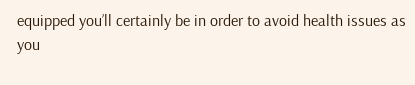equipped you’ll certainly be in order to avoid health issues as you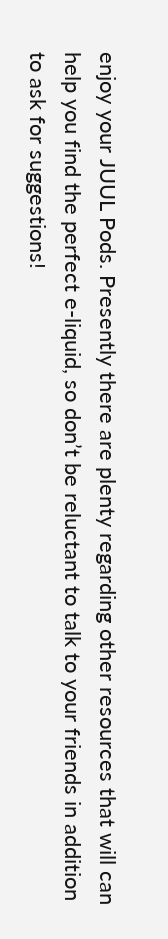enjoy your JUUL Pods. Presently there are plenty regarding other resources that will can help you find the perfect e-liquid, so don’t be reluctant to talk to your friends in addition to ask for suggestions!